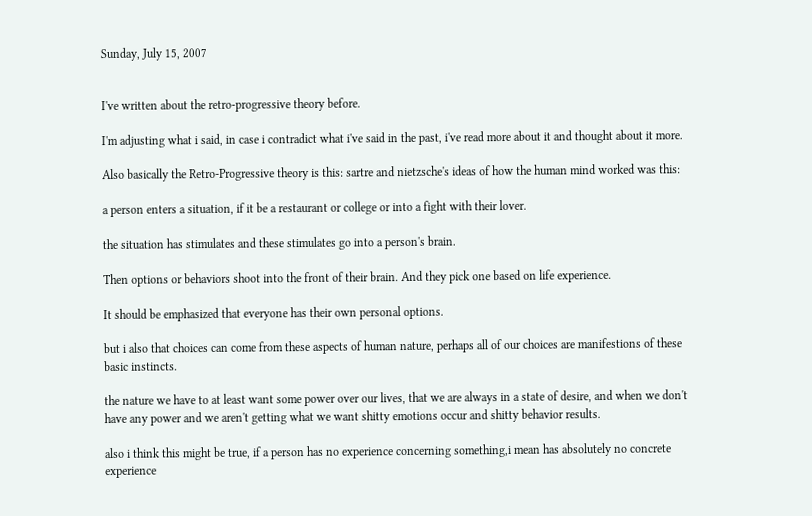Sunday, July 15, 2007


I've written about the retro-progressive theory before.

I'm adjusting what i said, in case i contradict what i've said in the past, i've read more about it and thought about it more.

Also basically the Retro-Progressive theory is this: sartre and nietzsche's ideas of how the human mind worked was this:

a person enters a situation, if it be a restaurant or college or into a fight with their lover.

the situation has stimulates and these stimulates go into a person's brain.

Then options or behaviors shoot into the front of their brain. And they pick one based on life experience.

It should be emphasized that everyone has their own personal options.

but i also that choices can come from these aspects of human nature, perhaps all of our choices are manifestions of these basic instincts.

the nature we have to at least want some power over our lives, that we are always in a state of desire, and when we don't have any power and we aren't getting what we want shitty emotions occur and shitty behavior results.

also i think this might be true, if a person has no experience concerning something,i mean has absolutely no concrete experience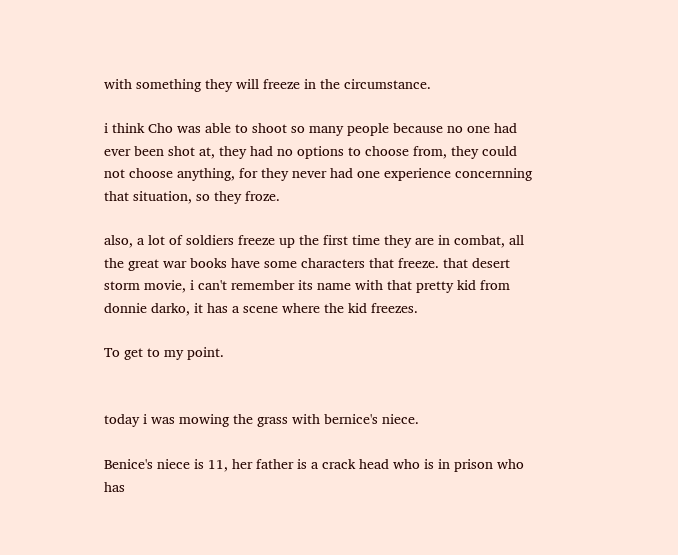with something they will freeze in the circumstance.

i think Cho was able to shoot so many people because no one had ever been shot at, they had no options to choose from, they could not choose anything, for they never had one experience concernning that situation, so they froze.

also, a lot of soldiers freeze up the first time they are in combat, all the great war books have some characters that freeze. that desert storm movie, i can't remember its name with that pretty kid from donnie darko, it has a scene where the kid freezes.

To get to my point.


today i was mowing the grass with bernice's niece.

Benice's niece is 11, her father is a crack head who is in prison who has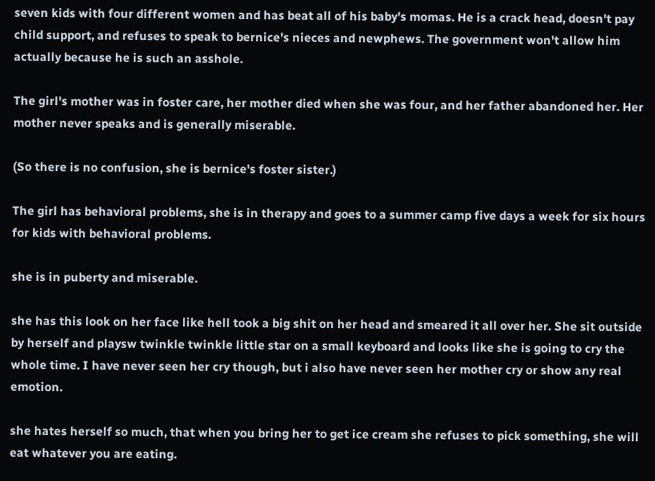seven kids with four different women and has beat all of his baby's momas. He is a crack head, doesn't pay child support, and refuses to speak to bernice's nieces and newphews. The government won't allow him actually because he is such an asshole.

The girl's mother was in foster care, her mother died when she was four, and her father abandoned her. Her mother never speaks and is generally miserable.

(So there is no confusion, she is bernice's foster sister.)

The girl has behavioral problems, she is in therapy and goes to a summer camp five days a week for six hours for kids with behavioral problems.

she is in puberty and miserable.

she has this look on her face like hell took a big shit on her head and smeared it all over her. She sit outside by herself and playsw twinkle twinkle little star on a small keyboard and looks like she is going to cry the whole time. I have never seen her cry though, but i also have never seen her mother cry or show any real emotion.

she hates herself so much, that when you bring her to get ice cream she refuses to pick something, she will eat whatever you are eating.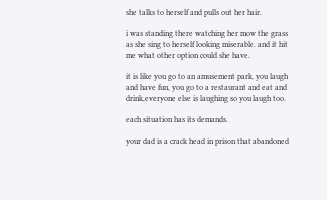she talks to herself and pulls out her hair.

i was standing there watching her mow the grass as she sing to herself looking miserable. and it hit me what other option could she have.

it is like you go to an amusement park, you laugh and have fun, you go to a restaurant and eat and drink,everyone else is laughing so you laugh too.

each situation has its demands.

your dad is a crack head in prison that abandoned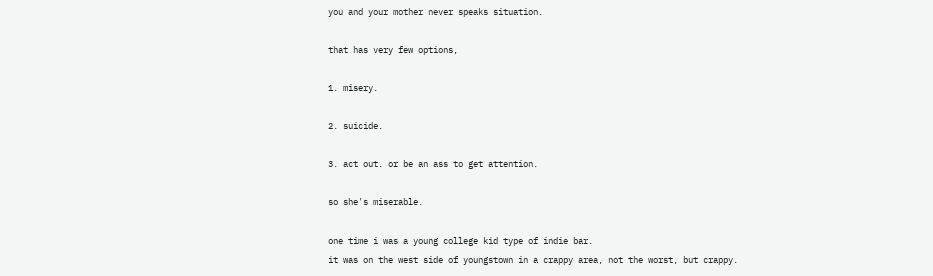you and your mother never speaks situation.

that has very few options,

1. misery.

2. suicide.

3. act out. or be an ass to get attention.

so she's miserable.

one time i was a young college kid type of indie bar.
it was on the west side of youngstown in a crappy area, not the worst, but crappy.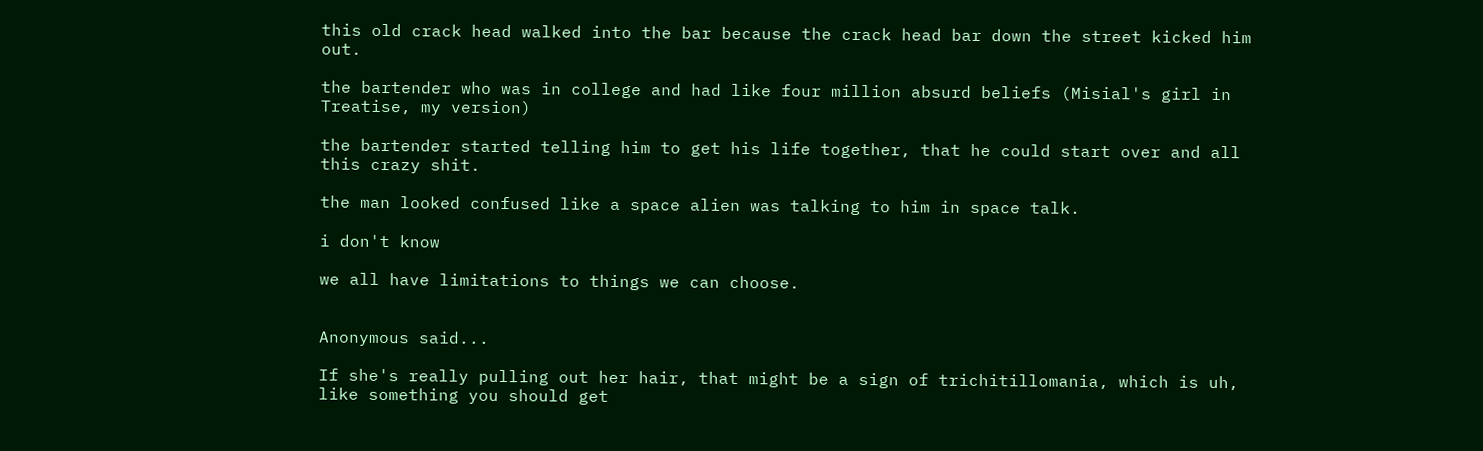this old crack head walked into the bar because the crack head bar down the street kicked him out.

the bartender who was in college and had like four million absurd beliefs (Misial's girl in Treatise, my version)

the bartender started telling him to get his life together, that he could start over and all this crazy shit.

the man looked confused like a space alien was talking to him in space talk.

i don't know

we all have limitations to things we can choose.


Anonymous said...

If she's really pulling out her hair, that might be a sign of trichitillomania, which is uh, like something you should get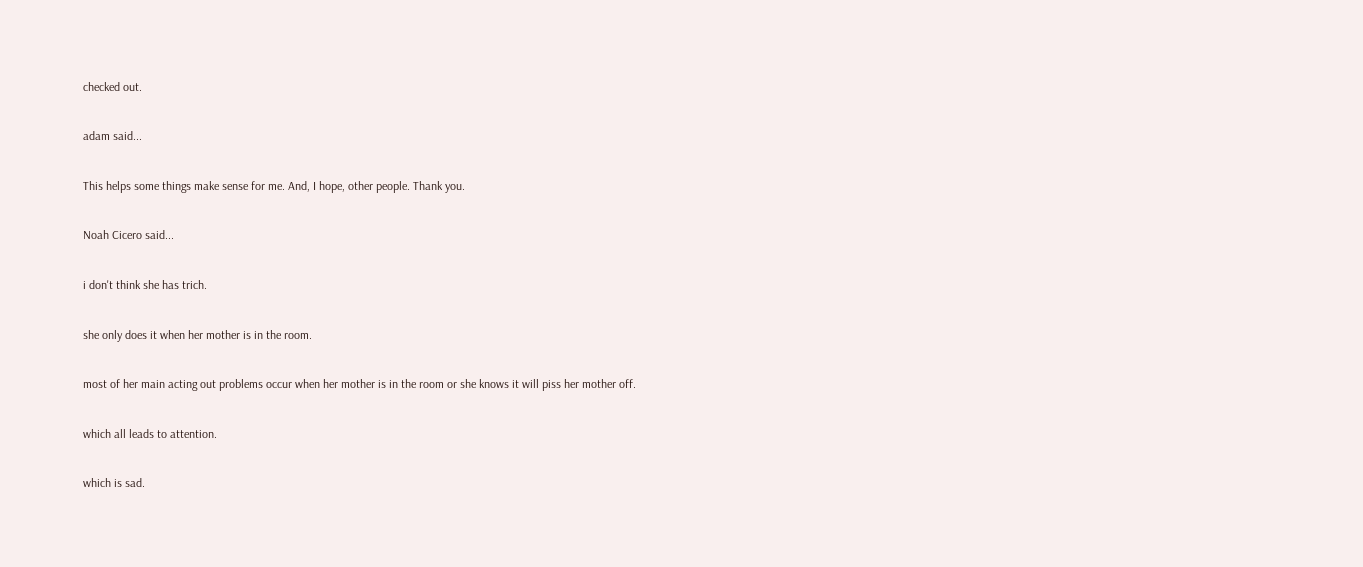checked out.

adam said...

This helps some things make sense for me. And, I hope, other people. Thank you.

Noah Cicero said...

i don't think she has trich.

she only does it when her mother is in the room.

most of her main acting out problems occur when her mother is in the room or she knows it will piss her mother off.

which all leads to attention.

which is sad.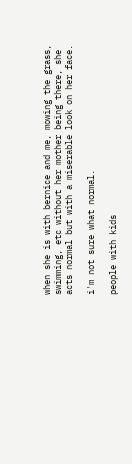when she is with bernice and me, mowing the grass, swimming, etc without her mother being there, she acts normal but with a miserable look on her face.

i'm not sure what normal.

people with kids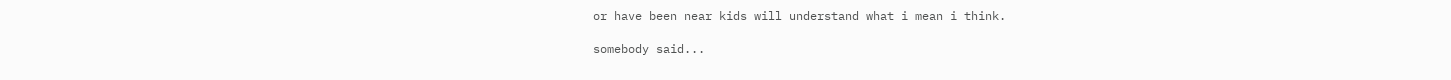or have been near kids will understand what i mean i think.

somebody said...